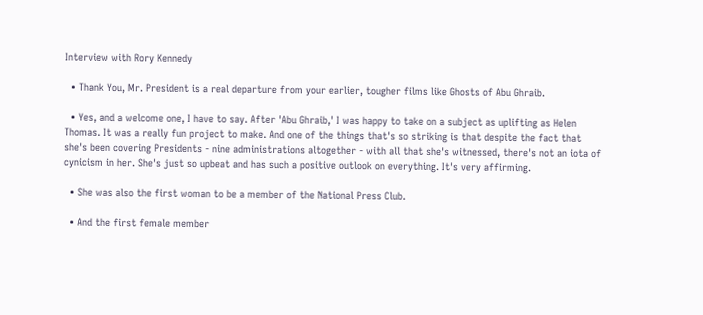Interview with Rory Kennedy

  • Thank You, Mr. President is a real departure from your earlier, tougher films like Ghosts of Abu Ghraib.

  • Yes, and a welcome one, I have to say. After 'Abu Ghraib,' I was happy to take on a subject as uplifting as Helen Thomas. It was a really fun project to make. And one of the things that's so striking is that despite the fact that she's been covering Presidents - nine administrations altogether - with all that she's witnessed, there's not an iota of cynicism in her. She's just so upbeat and has such a positive outlook on everything. It's very affirming.

  • She was also the first woman to be a member of the National Press Club.

  • And the first female member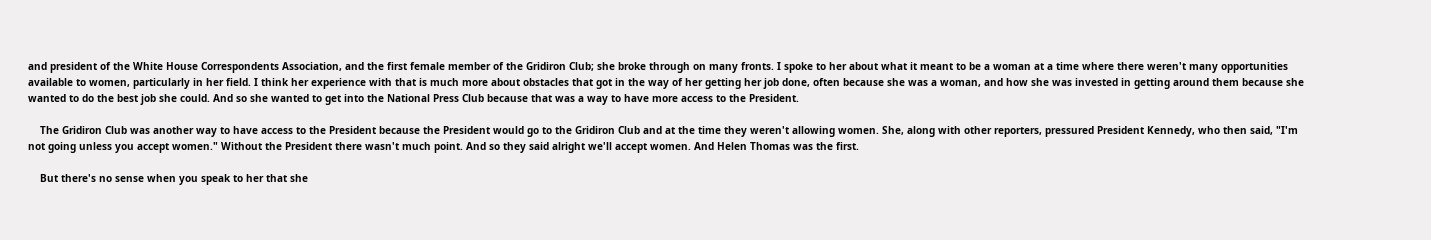and president of the White House Correspondents Association, and the first female member of the Gridiron Club; she broke through on many fronts. I spoke to her about what it meant to be a woman at a time where there weren't many opportunities available to women, particularly in her field. I think her experience with that is much more about obstacles that got in the way of her getting her job done, often because she was a woman, and how she was invested in getting around them because she wanted to do the best job she could. And so she wanted to get into the National Press Club because that was a way to have more access to the President.

    The Gridiron Club was another way to have access to the President because the President would go to the Gridiron Club and at the time they weren't allowing women. She, along with other reporters, pressured President Kennedy, who then said, "I'm not going unless you accept women." Without the President there wasn't much point. And so they said alright we'll accept women. And Helen Thomas was the first.

    But there's no sense when you speak to her that she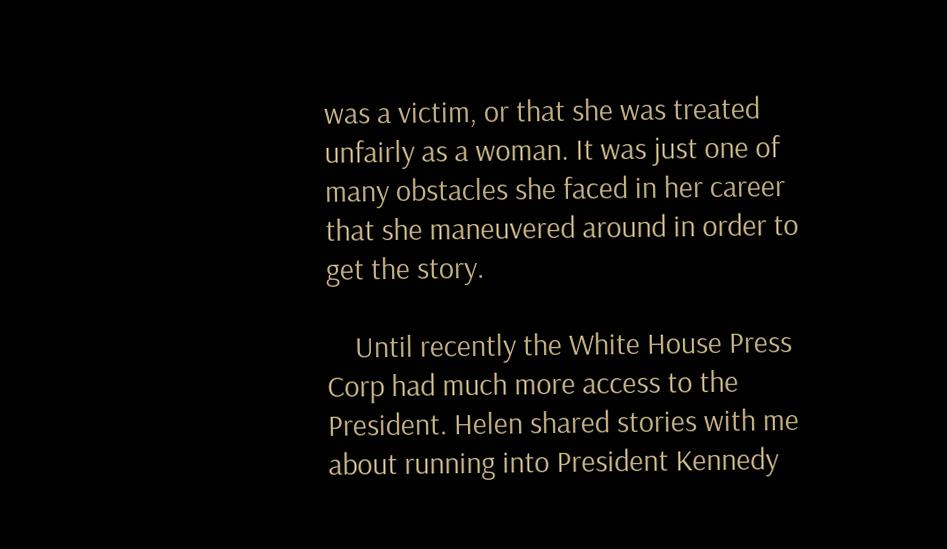was a victim, or that she was treated unfairly as a woman. It was just one of many obstacles she faced in her career that she maneuvered around in order to get the story.

    Until recently the White House Press Corp had much more access to the President. Helen shared stories with me about running into President Kennedy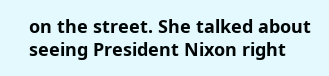on the street. She talked about seeing President Nixon right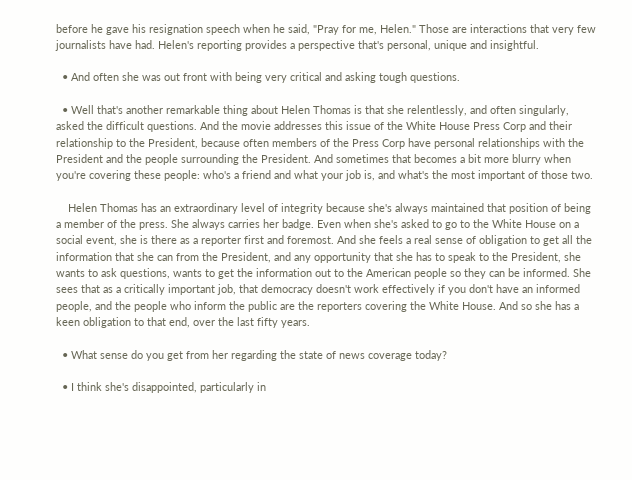before he gave his resignation speech when he said, "Pray for me, Helen." Those are interactions that very few journalists have had. Helen's reporting provides a perspective that's personal, unique and insightful.

  • And often she was out front with being very critical and asking tough questions.

  • Well that's another remarkable thing about Helen Thomas is that she relentlessly, and often singularly, asked the difficult questions. And the movie addresses this issue of the White House Press Corp and their relationship to the President, because often members of the Press Corp have personal relationships with the President and the people surrounding the President. And sometimes that becomes a bit more blurry when you're covering these people: who's a friend and what your job is, and what's the most important of those two.

    Helen Thomas has an extraordinary level of integrity because she's always maintained that position of being a member of the press. She always carries her badge. Even when she's asked to go to the White House on a social event, she is there as a reporter first and foremost. And she feels a real sense of obligation to get all the information that she can from the President, and any opportunity that she has to speak to the President, she wants to ask questions, wants to get the information out to the American people so they can be informed. She sees that as a critically important job, that democracy doesn't work effectively if you don't have an informed people, and the people who inform the public are the reporters covering the White House. And so she has a keen obligation to that end, over the last fifty years.

  • What sense do you get from her regarding the state of news coverage today?

  • I think she's disappointed, particularly in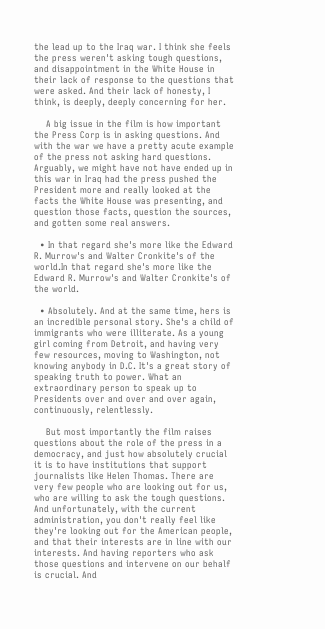the lead up to the Iraq war. I think she feels the press weren't asking tough questions, and disappointment in the White House in their lack of response to the questions that were asked. And their lack of honesty, I think, is deeply, deeply concerning for her.

    A big issue in the film is how important the Press Corp is in asking questions. And with the war we have a pretty acute example of the press not asking hard questions. Arguably, we might have not have ended up in this war in Iraq had the press pushed the President more and really looked at the facts the White House was presenting, and question those facts, question the sources, and gotten some real answers.

  • In that regard she's more like the Edward R. Murrow's and Walter Cronkite's of the world.In that regard she's more like the Edward R. Murrow's and Walter Cronkite's of the world.

  • Absolutely. And at the same time, hers is an incredible personal story. She's a child of immigrants who were illiterate. As a young girl coming from Detroit, and having very few resources, moving to Washington, not knowing anybody in D.C. It's a great story of speaking truth to power. What an extraordinary person to speak up to Presidents over and over and over again, continuously, relentlessly.

    But most importantly the film raises questions about the role of the press in a democracy, and just how absolutely crucial it is to have institutions that support journalists like Helen Thomas. There are very few people who are looking out for us, who are willing to ask the tough questions. And unfortunately, with the current administration, you don't really feel like they're looking out for the American people, and that their interests are in line with our interests. And having reporters who ask those questions and intervene on our behalf is crucial. And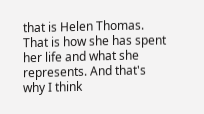that is Helen Thomas. That is how she has spent her life and what she represents. And that's why I think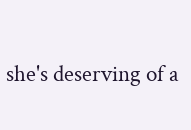she's deserving of a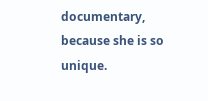documentary, because she is so unique.